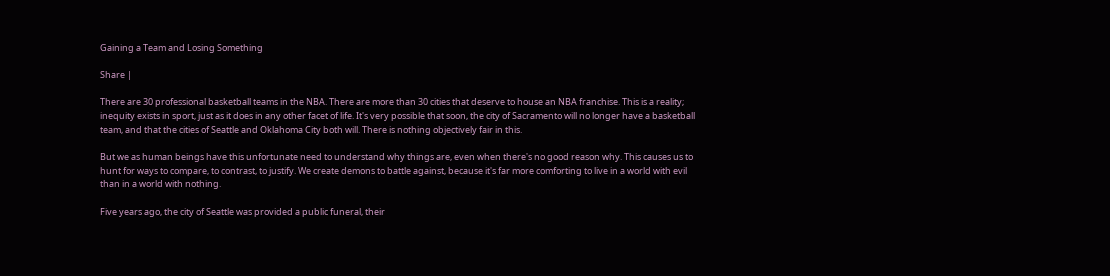Gaining a Team and Losing Something

Share |

There are 30 professional basketball teams in the NBA. There are more than 30 cities that deserve to house an NBA franchise. This is a reality; inequity exists in sport, just as it does in any other facet of life. It's very possible that soon, the city of Sacramento will no longer have a basketball team, and that the cities of Seattle and Oklahoma City both will. There is nothing objectively fair in this.

But we as human beings have this unfortunate need to understand why things are, even when there's no good reason why. This causes us to hunt for ways to compare, to contrast, to justify. We create demons to battle against, because it's far more comforting to live in a world with evil than in a world with nothing.

Five years ago, the city of Seattle was provided a public funeral, their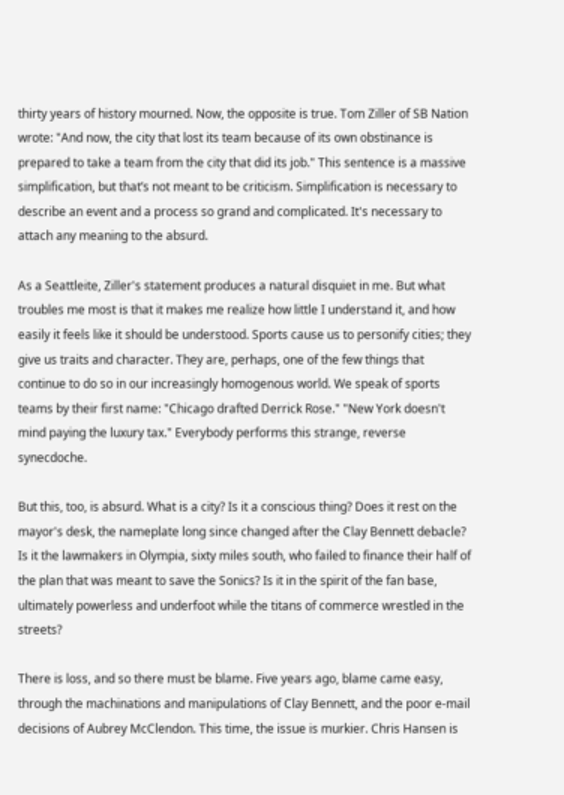thirty years of history mourned. Now, the opposite is true. Tom Ziller of SB Nation wrote: "And now, the city that lost its team because of its own obstinance is prepared to take a team from the city that did its job." This sentence is a massive simplification, but that’s not meant to be criticism. Simplification is necessary to describe an event and a process so grand and complicated. It's necessary to attach any meaning to the absurd.

As a Seattleite, Ziller's statement produces a natural disquiet in me. But what troubles me most is that it makes me realize how little I understand it, and how easily it feels like it should be understood. Sports cause us to personify cities; they give us traits and character. They are, perhaps, one of the few things that continue to do so in our increasingly homogenous world. We speak of sports teams by their first name: "Chicago drafted Derrick Rose." "New York doesn't mind paying the luxury tax." Everybody performs this strange, reverse synecdoche.

But this, too, is absurd. What is a city? Is it a conscious thing? Does it rest on the mayor's desk, the nameplate long since changed after the Clay Bennett debacle? Is it the lawmakers in Olympia, sixty miles south, who failed to finance their half of the plan that was meant to save the Sonics? Is it in the spirit of the fan base, ultimately powerless and underfoot while the titans of commerce wrestled in the streets?

There is loss, and so there must be blame. Five years ago, blame came easy, through the machinations and manipulations of Clay Bennett, and the poor e-mail decisions of Aubrey McClendon. This time, the issue is murkier. Chris Hansen is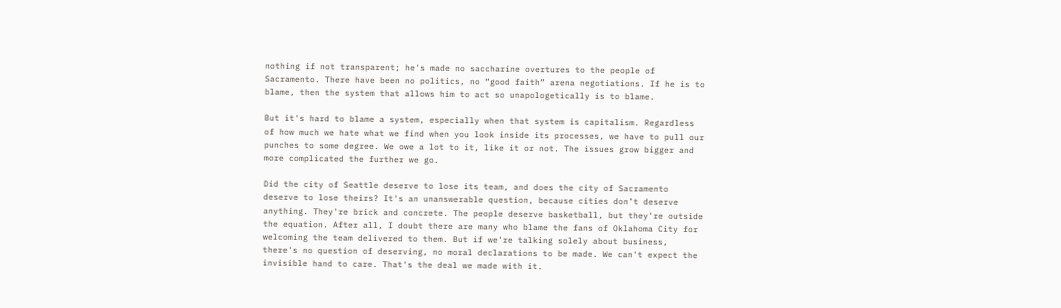nothing if not transparent; he's made no saccharine overtures to the people of Sacramento. There have been no politics, no “good faith” arena negotiations. If he is to blame, then the system that allows him to act so unapologetically is to blame.

But it's hard to blame a system, especially when that system is capitalism. Regardless of how much we hate what we find when you look inside its processes, we have to pull our punches to some degree. We owe a lot to it, like it or not. The issues grow bigger and more complicated the further we go.

Did the city of Seattle deserve to lose its team, and does the city of Sacramento deserve to lose theirs? It's an unanswerable question, because cities don’t deserve anything. They're brick and concrete. The people deserve basketball, but they're outside the equation. After all, I doubt there are many who blame the fans of Oklahoma City for welcoming the team delivered to them. But if we're talking solely about business, there's no question of deserving, no moral declarations to be made. We can't expect the invisible hand to care. That's the deal we made with it.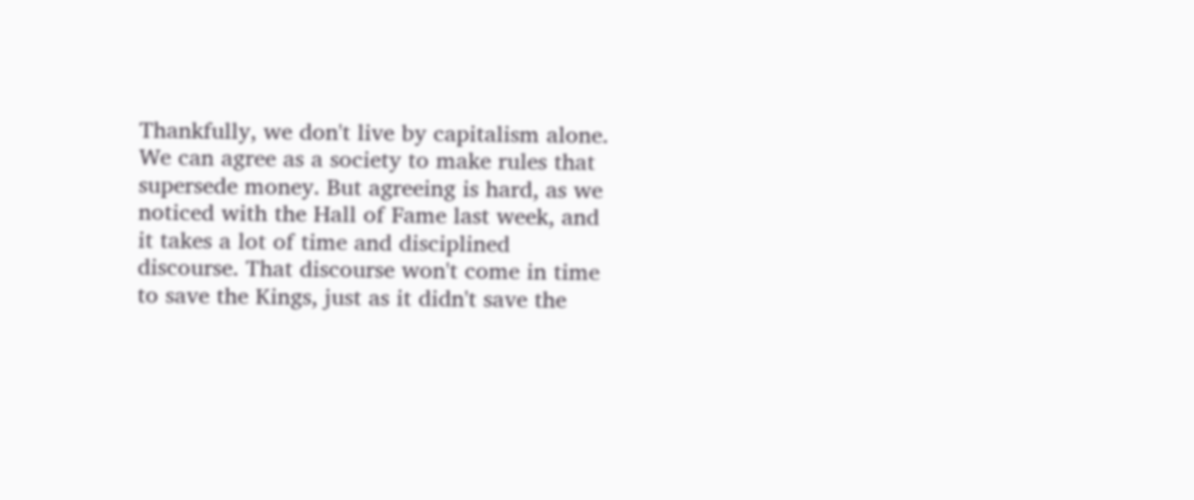Thankfully, we don't live by capitalism alone. We can agree as a society to make rules that supersede money. But agreeing is hard, as we noticed with the Hall of Fame last week, and it takes a lot of time and disciplined discourse. That discourse won't come in time to save the Kings, just as it didn't save the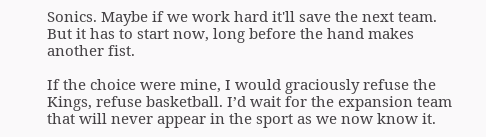Sonics. Maybe if we work hard it'll save the next team. But it has to start now, long before the hand makes another fist.

If the choice were mine, I would graciously refuse the Kings, refuse basketball. I’d wait for the expansion team that will never appear in the sport as we now know it.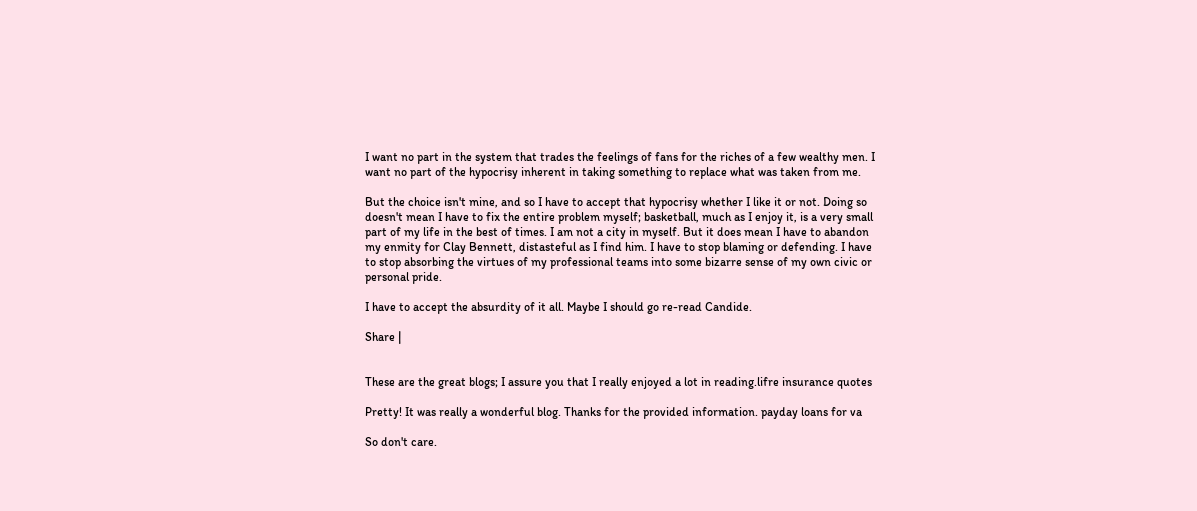I want no part in the system that trades the feelings of fans for the riches of a few wealthy men. I want no part of the hypocrisy inherent in taking something to replace what was taken from me.

But the choice isn't mine, and so I have to accept that hypocrisy whether I like it or not. Doing so doesn't mean I have to fix the entire problem myself; basketball, much as I enjoy it, is a very small part of my life in the best of times. I am not a city in myself. But it does mean I have to abandon my enmity for Clay Bennett, distasteful as I find him. I have to stop blaming or defending. I have to stop absorbing the virtues of my professional teams into some bizarre sense of my own civic or personal pride.

I have to accept the absurdity of it all. Maybe I should go re-read Candide.

Share |


These are the great blogs; I assure you that I really enjoyed a lot in reading.lifre insurance quotes

Pretty! It was really a wonderful blog. Thanks for the provided information. payday loans for va

So don't care.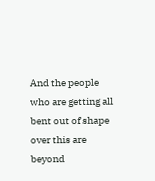And the people who are getting all bent out of shape over this are beyond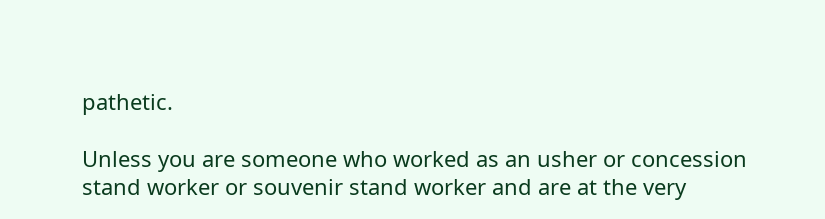pathetic.

Unless you are someone who worked as an usher or concession stand worker or souvenir stand worker and are at the very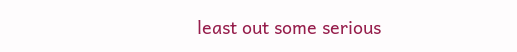least out some serious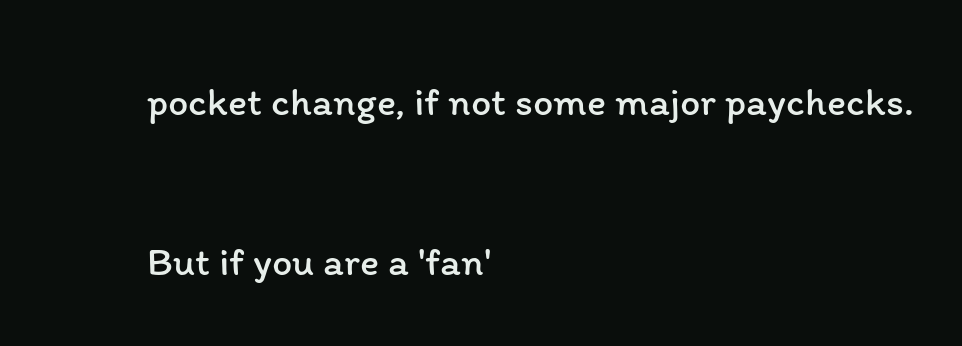pocket change, if not some major paychecks.

But if you are a 'fan'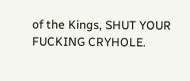of the Kings, SHUT YOUR FUCKING CRYHOLE.